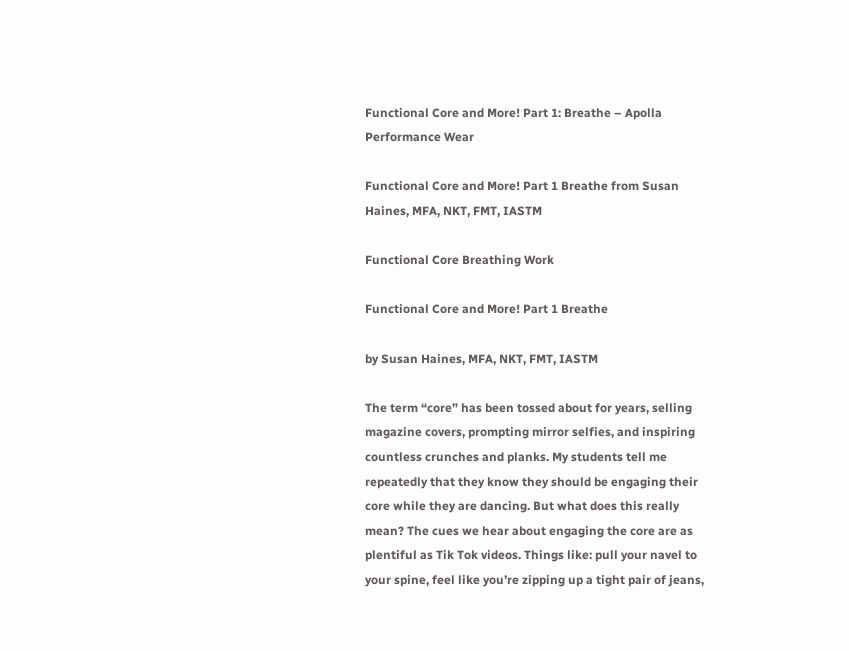Functional Core and More! Part 1: Breathe – Apolla Performance Wear

Functional Core and More! Part 1 Breathe from Susan Haines, MFA, NKT, FMT, IASTM

Functional Core Breathing Work

Functional Core and More! Part 1 Breathe

by Susan Haines, MFA, NKT, FMT, IASTM

The term “core” has been tossed about for years, selling magazine covers, prompting mirror selfies, and inspiring countless crunches and planks. My students tell me repeatedly that they know they should be engaging their core while they are dancing. But what does this really mean? The cues we hear about engaging the core are as plentiful as Tik Tok videos. Things like: pull your navel to your spine, feel like you’re zipping up a tight pair of jeans,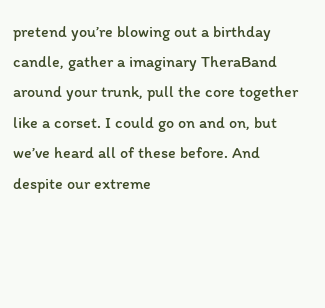pretend you’re blowing out a birthday candle, gather a imaginary TheraBand around your trunk, pull the core together like a corset. I could go on and on, but we’ve heard all of these before. And despite our extreme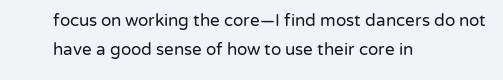focus on working the core—I find most dancers do not have a good sense of how to use their core in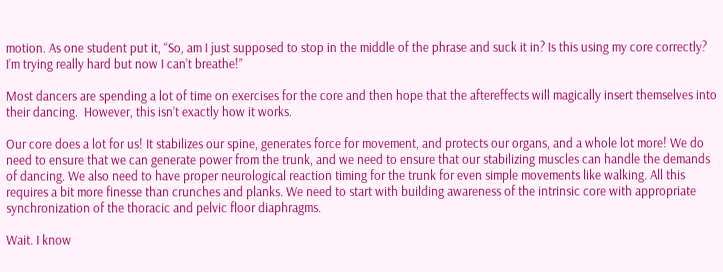motion. As one student put it, “So, am I just supposed to stop in the middle of the phrase and suck it in? Is this using my core correctly?  I’m trying really hard but now I can’t breathe!”

Most dancers are spending a lot of time on exercises for the core and then hope that the aftereffects will magically insert themselves into their dancing.  However, this isn’t exactly how it works.

Our core does a lot for us! It stabilizes our spine, generates force for movement, and protects our organs, and a whole lot more! We do need to ensure that we can generate power from the trunk, and we need to ensure that our stabilizing muscles can handle the demands of dancing. We also need to have proper neurological reaction timing for the trunk for even simple movements like walking. All this requires a bit more finesse than crunches and planks. We need to start with building awareness of the intrinsic core with appropriate synchronization of the thoracic and pelvic floor diaphragms.

Wait. I know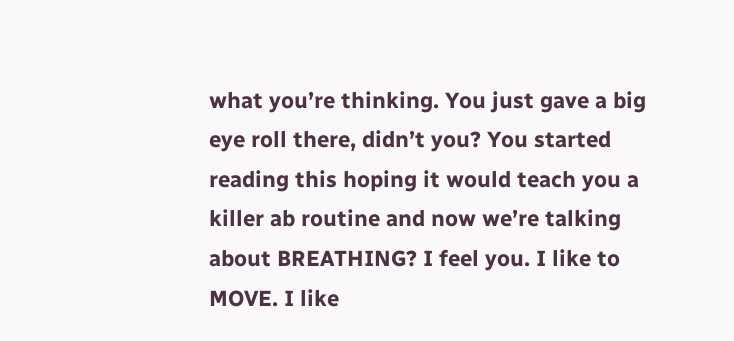what you’re thinking. You just gave a big eye roll there, didn’t you? You started reading this hoping it would teach you a killer ab routine and now we’re talking about BREATHING? I feel you. I like to MOVE. I like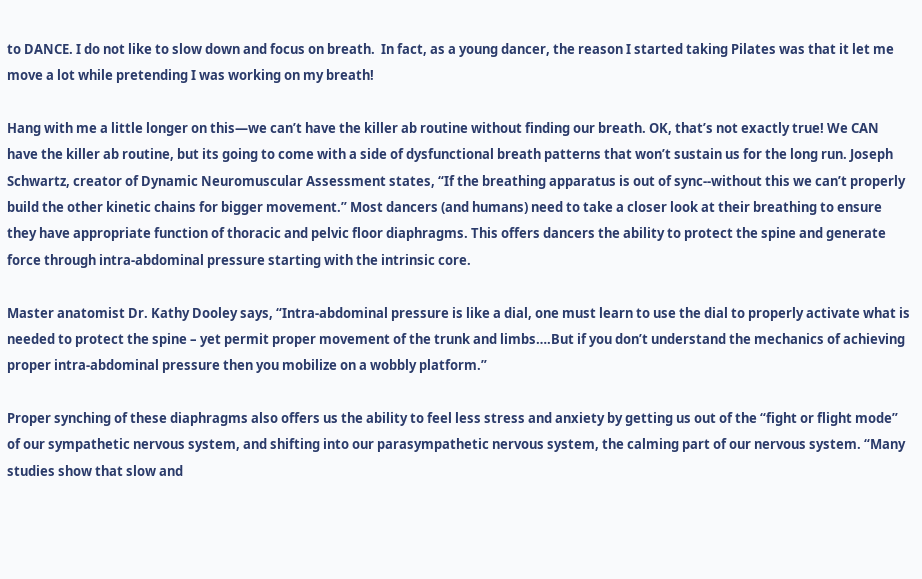to DANCE. I do not like to slow down and focus on breath.  In fact, as a young dancer, the reason I started taking Pilates was that it let me move a lot while pretending I was working on my breath!

Hang with me a little longer on this—we can’t have the killer ab routine without finding our breath. OK, that’s not exactly true! We CAN have the killer ab routine, but its going to come with a side of dysfunctional breath patterns that won’t sustain us for the long run. Joseph Schwartz, creator of Dynamic Neuromuscular Assessment states, “If the breathing apparatus is out of sync--without this we can’t properly build the other kinetic chains for bigger movement.” Most dancers (and humans) need to take a closer look at their breathing to ensure they have appropriate function of thoracic and pelvic floor diaphragms. This offers dancers the ability to protect the spine and generate force through intra-abdominal pressure starting with the intrinsic core.

Master anatomist Dr. Kathy Dooley says, “Intra-abdominal pressure is like a dial, one must learn to use the dial to properly activate what is needed to protect the spine – yet permit proper movement of the trunk and limbs….But if you don’t understand the mechanics of achieving proper intra-abdominal pressure then you mobilize on a wobbly platform.”

Proper synching of these diaphragms also offers us the ability to feel less stress and anxiety by getting us out of the “fight or flight mode” of our sympathetic nervous system, and shifting into our parasympathetic nervous system, the calming part of our nervous system. “Many studies show that slow and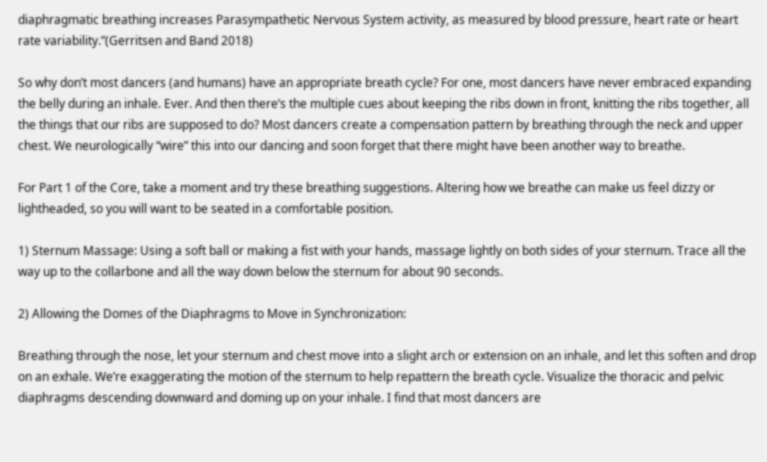diaphragmatic breathing increases Parasympathetic Nervous System activity, as measured by blood pressure, heart rate or heart rate variability.”(Gerritsen and Band 2018)

So why don’t most dancers (and humans) have an appropriate breath cycle? For one, most dancers have never embraced expanding the belly during an inhale. Ever. And then there’s the multiple cues about keeping the ribs down in front, knitting the ribs together, all the things that our ribs are supposed to do? Most dancers create a compensation pattern by breathing through the neck and upper chest. We neurologically “wire” this into our dancing and soon forget that there might have been another way to breathe.

For Part 1 of the Core, take a moment and try these breathing suggestions. Altering how we breathe can make us feel dizzy or lightheaded, so you will want to be seated in a comfortable position.

1) Sternum Massage: Using a soft ball or making a fist with your hands, massage lightly on both sides of your sternum. Trace all the way up to the collarbone and all the way down below the sternum for about 90 seconds.

2) Allowing the Domes of the Diaphragms to Move in Synchronization:

Breathing through the nose, let your sternum and chest move into a slight arch or extension on an inhale, and let this soften and drop on an exhale. We’re exaggerating the motion of the sternum to help repattern the breath cycle. Visualize the thoracic and pelvic diaphragms descending downward and doming up on your inhale. I find that most dancers are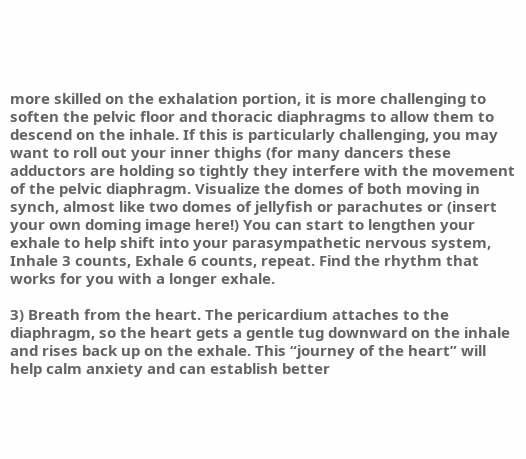more skilled on the exhalation portion, it is more challenging to soften the pelvic floor and thoracic diaphragms to allow them to descend on the inhale. If this is particularly challenging, you may want to roll out your inner thighs (for many dancers these adductors are holding so tightly they interfere with the movement of the pelvic diaphragm. Visualize the domes of both moving in synch, almost like two domes of jellyfish or parachutes or (insert your own doming image here!) You can start to lengthen your exhale to help shift into your parasympathetic nervous system, Inhale 3 counts, Exhale 6 counts, repeat. Find the rhythm that works for you with a longer exhale.

3) Breath from the heart. The pericardium attaches to the diaphragm, so the heart gets a gentle tug downward on the inhale and rises back up on the exhale. This “journey of the heart” will help calm anxiety and can establish better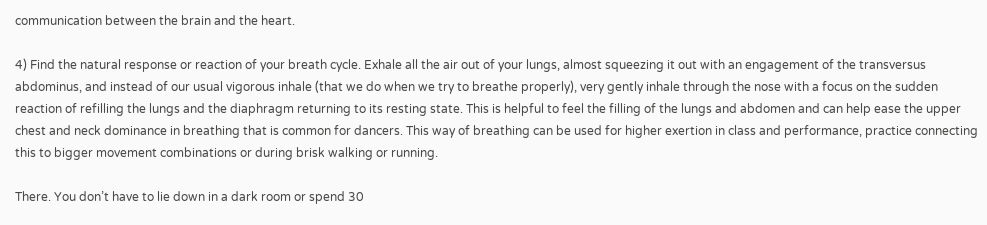communication between the brain and the heart.

4) Find the natural response or reaction of your breath cycle. Exhale all the air out of your lungs, almost squeezing it out with an engagement of the transversus abdominus, and instead of our usual vigorous inhale (that we do when we try to breathe properly), very gently inhale through the nose with a focus on the sudden reaction of refilling the lungs and the diaphragm returning to its resting state. This is helpful to feel the filling of the lungs and abdomen and can help ease the upper chest and neck dominance in breathing that is common for dancers. This way of breathing can be used for higher exertion in class and performance, practice connecting this to bigger movement combinations or during brisk walking or running.

There. You don’t have to lie down in a dark room or spend 30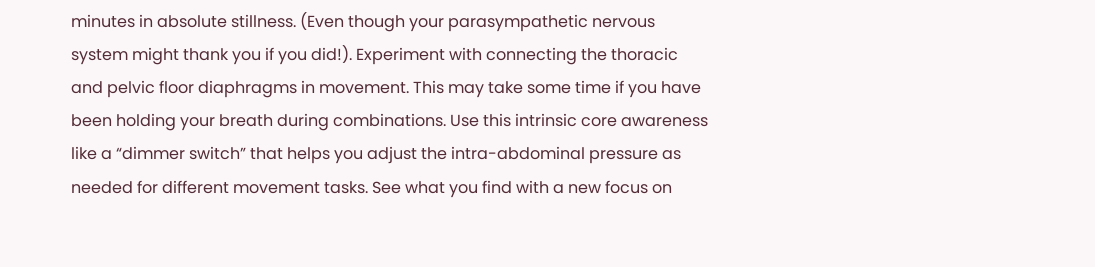minutes in absolute stillness. (Even though your parasympathetic nervous system might thank you if you did!). Experiment with connecting the thoracic and pelvic floor diaphragms in movement. This may take some time if you have been holding your breath during combinations. Use this intrinsic core awareness like a “dimmer switch” that helps you adjust the intra-abdominal pressure as needed for different movement tasks. See what you find with a new focus on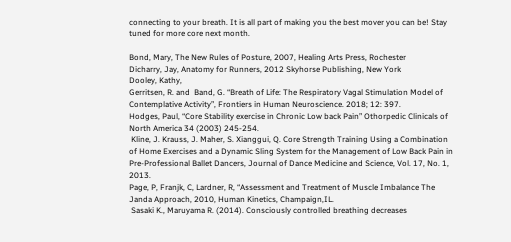connecting to your breath. It is all part of making you the best mover you can be! Stay tuned for more core next month.

Bond, Mary, The New Rules of Posture, 2007, Healing Arts Press, Rochester
Dicharry, Jay, Anatomy for Runners, 2012 Skyhorse Publishing, New York
Dooley, Kathy,
Gerritsen, R. and  Band, G. “Breath of Life: The Respiratory Vagal Stimulation Model of Contemplative Activity”, Frontiers in Human Neuroscience. 2018; 12: 397.
Hodges, Paul, “Core Stability exercise in Chronic Low back Pain” Othorpedic Clinicals of North America 34 (2003) 245-254.
 Kline, J. Krauss, J. Maher, S. Xianggui, Q. Core Strength Training Using a Combination of Home Exercises and a Dynamic Sling System for the Management of Low Back Pain in Pre-Professional Ballet Dancers, Journal of Dance Medicine and Science, Vol. 17, No. 1, 2013.
Page, P, Franjk, C, Lardner, R, “Assessment and Treatment of Muscle Imbalance The Janda Approach, 2010, Human Kinetics, Champaign,IL.
 Sasaki K., Maruyama R. (2014). Consciously controlled breathing decreases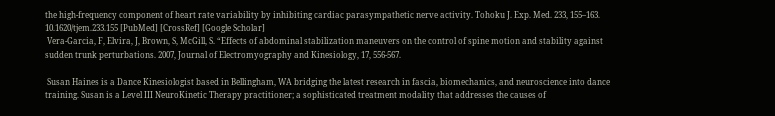the high-frequency component of heart rate variability by inhibiting cardiac parasympathetic nerve activity. Tohoku J. Exp. Med. 233, 155–163. 10.1620/tjem.233.155 [PubMed] [CrossRef] [Google Scholar]
 Vera-Garcia, F, Elvira, J, Brown, S, McGill, S. “Effects of abdominal stabilization maneuvers on the control of spine motion and stability against sudden trunk perturbations. 2007, Journal of Electromyography and Kinesiology, 17, 556-567.

 Susan Haines is a Dance Kinesiologist based in Bellingham, WA bridging the latest research in fascia, biomechanics, and neuroscience into dance training. Susan is a Level III NeuroKinetic Therapy practitioner; a sophisticated treatment modality that addresses the causes of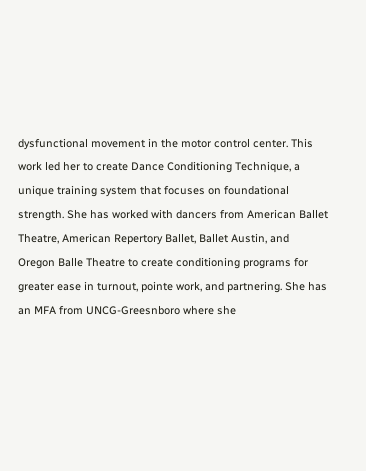dysfunctional movement in the motor control center. This work led her to create Dance Conditioning Technique, a unique training system that focuses on foundational strength. She has worked with dancers from American Ballet Theatre, American Repertory Ballet, Ballet Austin, and Oregon Balle Theatre to create conditioning programs for greater ease in turnout, pointe work, and partnering. She has an MFA from UNCG-Greesnboro where she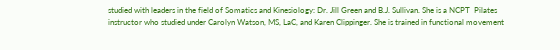studied with leaders in the field of Somatics and Kinesiology: Dr. Jill Green and B.J. Sullivan. She is a NCPT  Pilates instructor who studied under Carolyn Watson, MS, LaC, and Karen Clippinger. She is trained in functional movement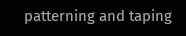patterning and taping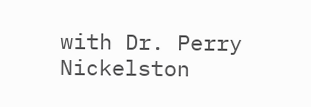with Dr. Perry Nickelston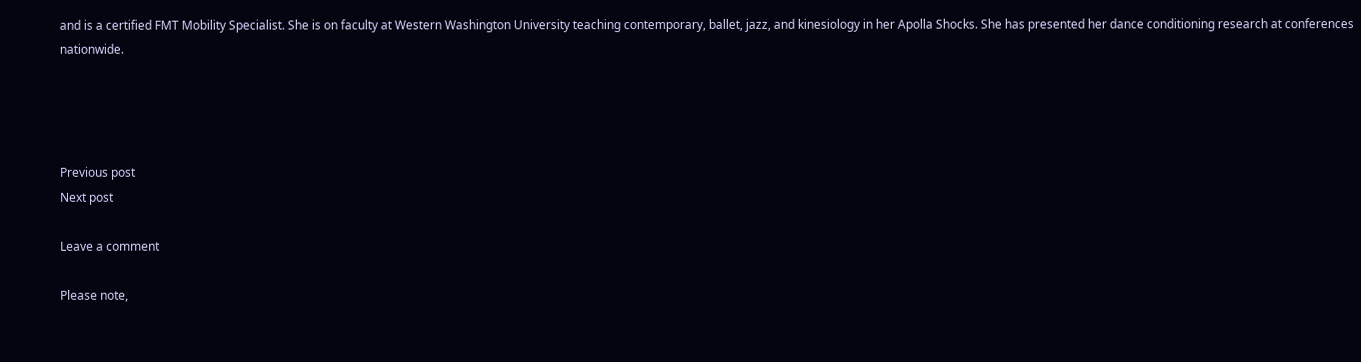and is a certified FMT Mobility Specialist. She is on faculty at Western Washington University teaching contemporary, ballet, jazz, and kinesiology in her Apolla Shocks. She has presented her dance conditioning research at conferences nationwide.




Previous post
Next post

Leave a comment

Please note,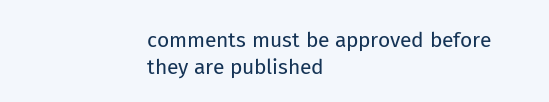comments must be approved before they are published